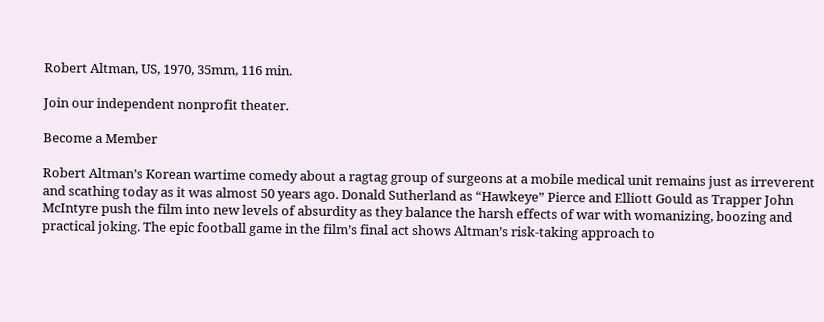Robert Altman, US, 1970, 35mm, 116 min.

Join our independent nonprofit theater.

Become a Member

Robert Altman’s Korean wartime comedy about a ragtag group of surgeons at a mobile medical unit remains just as irreverent and scathing today as it was almost 50 years ago. Donald Sutherland as “Hawkeye” Pierce and Elliott Gould as Trapper John McIntyre push the film into new levels of absurdity as they balance the harsh effects of war with womanizing, boozing and practical joking. The epic football game in the film’s final act shows Altman’s risk-taking approach to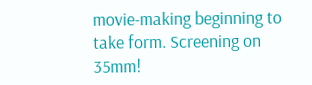movie-making beginning to take form. Screening on 35mm!